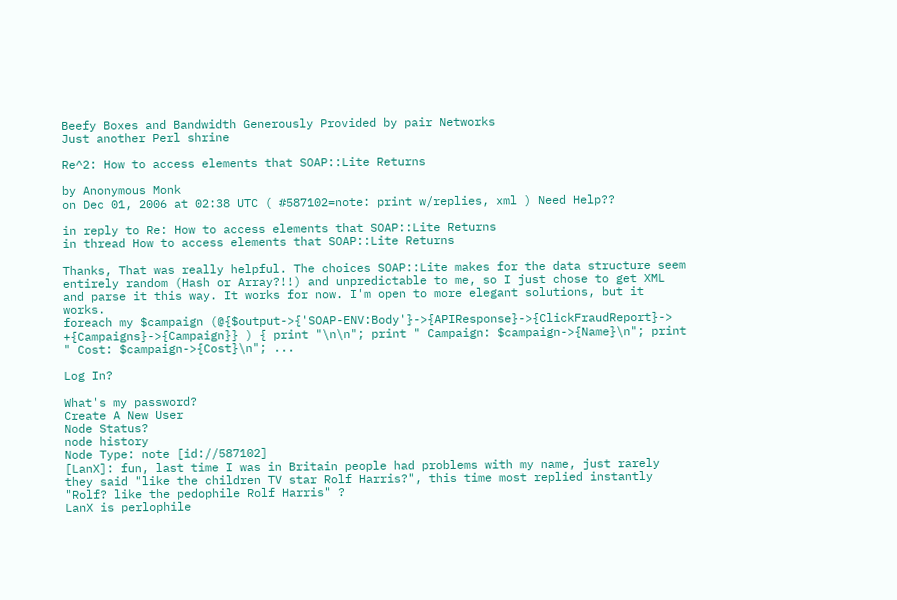Beefy Boxes and Bandwidth Generously Provided by pair Networks
Just another Perl shrine

Re^2: How to access elements that SOAP::Lite Returns

by Anonymous Monk
on Dec 01, 2006 at 02:38 UTC ( #587102=note: print w/replies, xml ) Need Help??

in reply to Re: How to access elements that SOAP::Lite Returns
in thread How to access elements that SOAP::Lite Returns

Thanks, That was really helpful. The choices SOAP::Lite makes for the data structure seem entirely random (Hash or Array?!!) and unpredictable to me, so I just chose to get XML and parse it this way. It works for now. I'm open to more elegant solutions, but it works.
foreach my $campaign (@{$output->{'SOAP-ENV:Body'}->{APIResponse}->{ClickFraudReport}-> +{Campaigns}->{Campaign}} ) { print "\n\n"; print " Campaign: $campaign->{Name}\n"; print " Cost: $campaign->{Cost}\n"; ...

Log In?

What's my password?
Create A New User
Node Status?
node history
Node Type: note [id://587102]
[LanX]: fun, last time I was in Britain people had problems with my name, just rarely they said "like the children TV star Rolf Harris?", this time most replied instantly "Rolf? like the pedophile Rolf Harris" ?
LanX is perlophile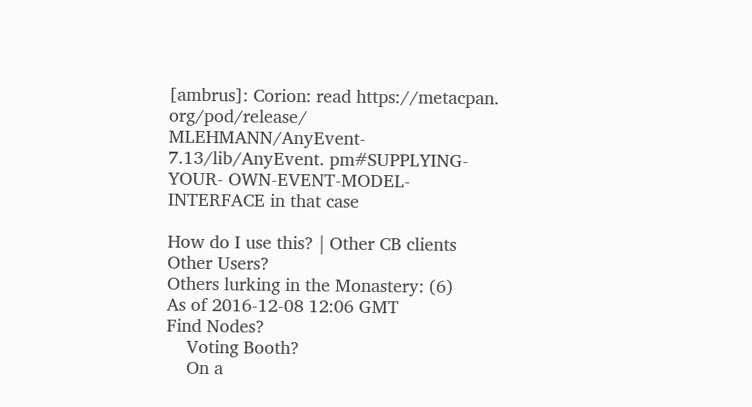[ambrus]: Corion: read https://metacpan. org/pod/release/ MLEHMANN/AnyEvent- 7.13/lib/AnyEvent. pm#SUPPLYING-YOUR- OWN-EVENT-MODEL- INTERFACE in that case

How do I use this? | Other CB clients
Other Users?
Others lurking in the Monastery: (6)
As of 2016-12-08 12:06 GMT
Find Nodes?
    Voting Booth?
    On a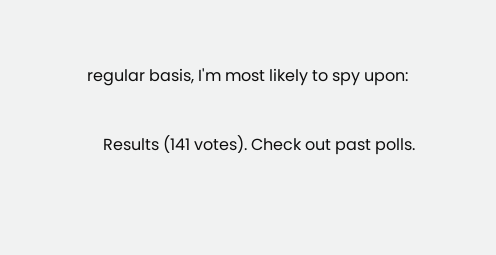regular basis, I'm most likely to spy upon:

    Results (141 votes). Check out past polls.